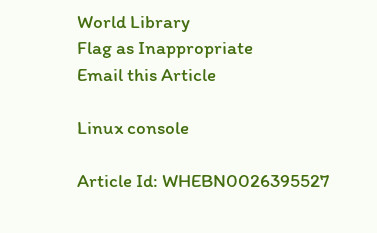World Library
Flag as Inappropriate
Email this Article

Linux console

Article Id: WHEBN0026395527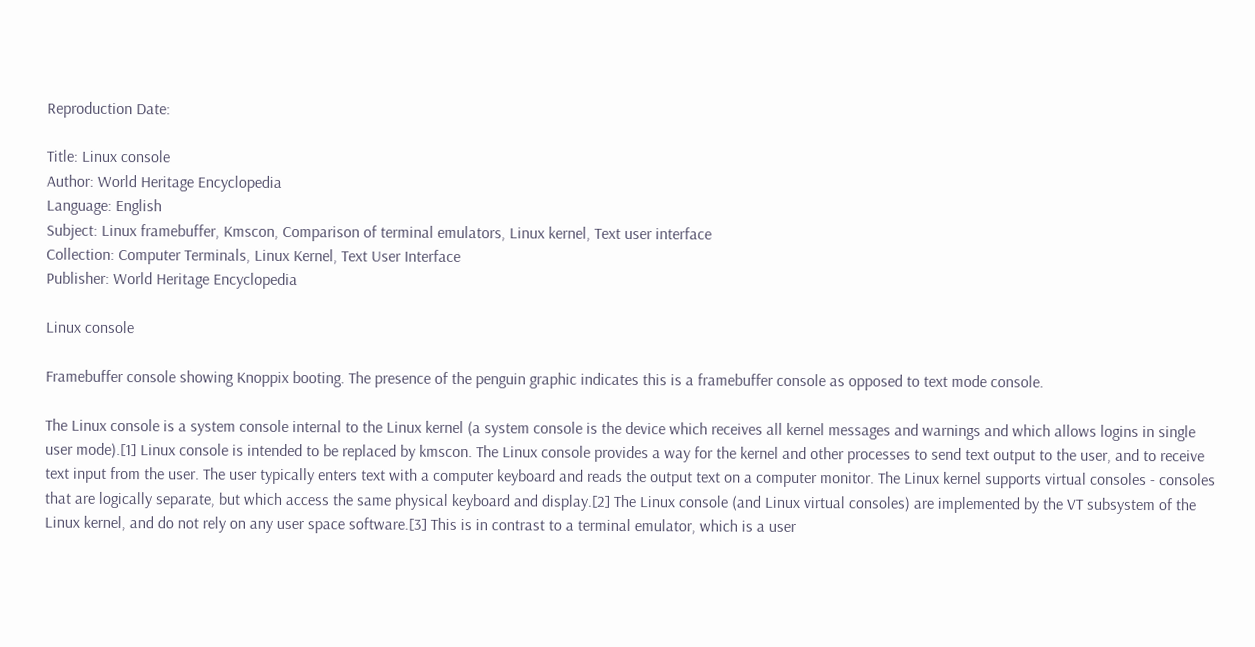Reproduction Date:

Title: Linux console
Author: World Heritage Encyclopedia
Language: English
Subject: Linux framebuffer, Kmscon, Comparison of terminal emulators, Linux kernel, Text user interface
Collection: Computer Terminals, Linux Kernel, Text User Interface
Publisher: World Heritage Encyclopedia

Linux console

Framebuffer console showing Knoppix booting. The presence of the penguin graphic indicates this is a framebuffer console as opposed to text mode console.

The Linux console is a system console internal to the Linux kernel (a system console is the device which receives all kernel messages and warnings and which allows logins in single user mode).[1] Linux console is intended to be replaced by kmscon. The Linux console provides a way for the kernel and other processes to send text output to the user, and to receive text input from the user. The user typically enters text with a computer keyboard and reads the output text on a computer monitor. The Linux kernel supports virtual consoles - consoles that are logically separate, but which access the same physical keyboard and display.[2] The Linux console (and Linux virtual consoles) are implemented by the VT subsystem of the Linux kernel, and do not rely on any user space software.[3] This is in contrast to a terminal emulator, which is a user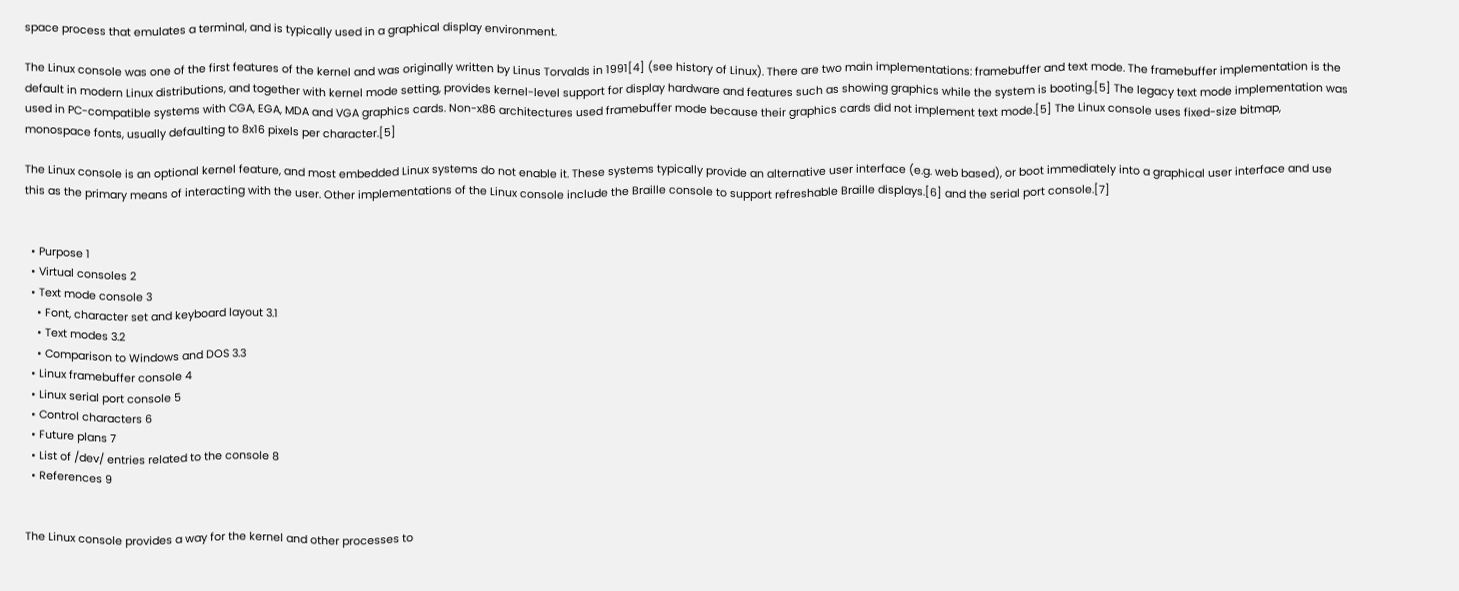space process that emulates a terminal, and is typically used in a graphical display environment.

The Linux console was one of the first features of the kernel and was originally written by Linus Torvalds in 1991[4] (see history of Linux). There are two main implementations: framebuffer and text mode. The framebuffer implementation is the default in modern Linux distributions, and together with kernel mode setting, provides kernel-level support for display hardware and features such as showing graphics while the system is booting.[5] The legacy text mode implementation was used in PC-compatible systems with CGA, EGA, MDA and VGA graphics cards. Non-x86 architectures used framebuffer mode because their graphics cards did not implement text mode.[5] The Linux console uses fixed-size bitmap, monospace fonts, usually defaulting to 8x16 pixels per character.[5]

The Linux console is an optional kernel feature, and most embedded Linux systems do not enable it. These systems typically provide an alternative user interface (e.g. web based), or boot immediately into a graphical user interface and use this as the primary means of interacting with the user. Other implementations of the Linux console include the Braille console to support refreshable Braille displays.[6] and the serial port console.[7]


  • Purpose 1
  • Virtual consoles 2
  • Text mode console 3
    • Font, character set and keyboard layout 3.1
    • Text modes 3.2
    • Comparison to Windows and DOS 3.3
  • Linux framebuffer console 4
  • Linux serial port console 5
  • Control characters 6
  • Future plans 7
  • List of /dev/ entries related to the console 8
  • References 9


The Linux console provides a way for the kernel and other processes to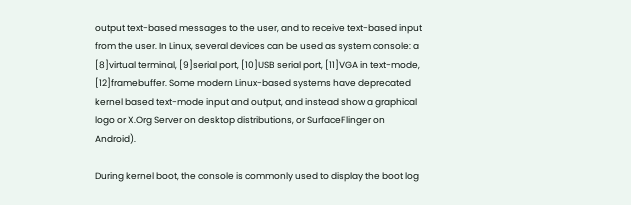output text-based messages to the user, and to receive text-based input from the user. In Linux, several devices can be used as system console: a [8]virtual terminal, [9]serial port, [10]USB serial port, [11]VGA in text-mode, [12]framebuffer. Some modern Linux-based systems have deprecated kernel based text-mode input and output, and instead show a graphical logo or X.Org Server on desktop distributions, or SurfaceFlinger on Android).

During kernel boot, the console is commonly used to display the boot log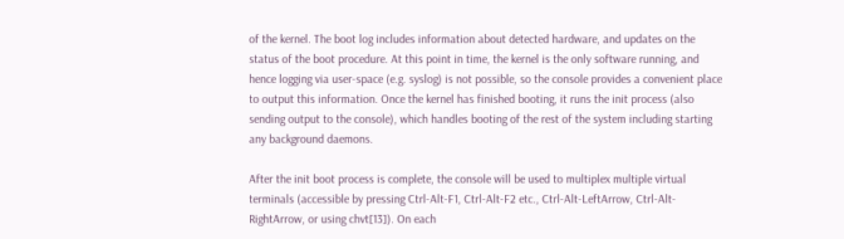of the kernel. The boot log includes information about detected hardware, and updates on the status of the boot procedure. At this point in time, the kernel is the only software running, and hence logging via user-space (e.g. syslog) is not possible, so the console provides a convenient place to output this information. Once the kernel has finished booting, it runs the init process (also sending output to the console), which handles booting of the rest of the system including starting any background daemons.

After the init boot process is complete, the console will be used to multiplex multiple virtual terminals (accessible by pressing Ctrl-Alt-F1, Ctrl-Alt-F2 etc., Ctrl-Alt-LeftArrow, Ctrl-Alt-RightArrow, or using chvt[13]). On each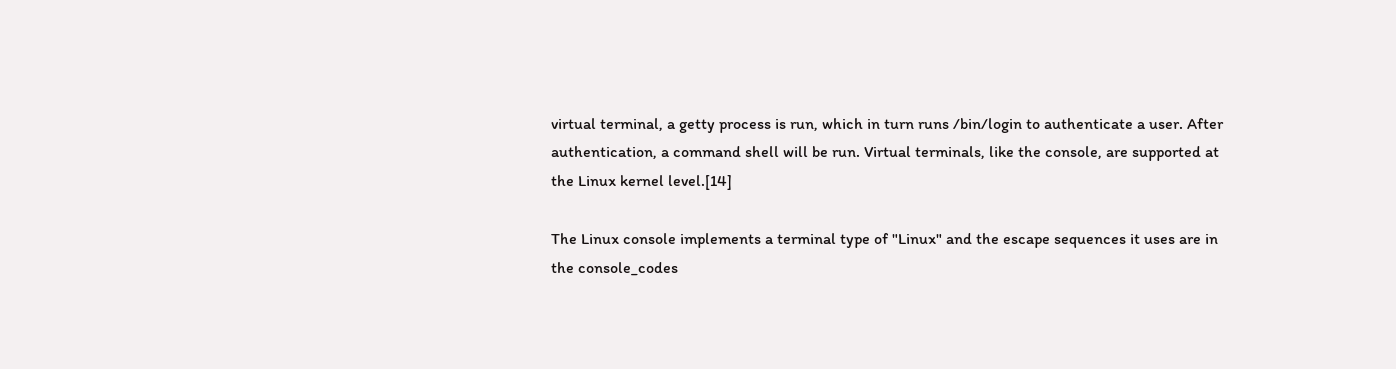virtual terminal, a getty process is run, which in turn runs /bin/login to authenticate a user. After authentication, a command shell will be run. Virtual terminals, like the console, are supported at the Linux kernel level.[14]

The Linux console implements a terminal type of "Linux" and the escape sequences it uses are in the console_codes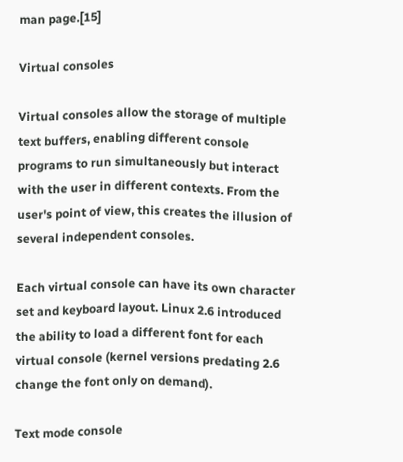man page.[15]

Virtual consoles

Virtual consoles allow the storage of multiple text buffers, enabling different console programs to run simultaneously but interact with the user in different contexts. From the user's point of view, this creates the illusion of several independent consoles.

Each virtual console can have its own character set and keyboard layout. Linux 2.6 introduced the ability to load a different font for each virtual console (kernel versions predating 2.6 change the font only on demand).

Text mode console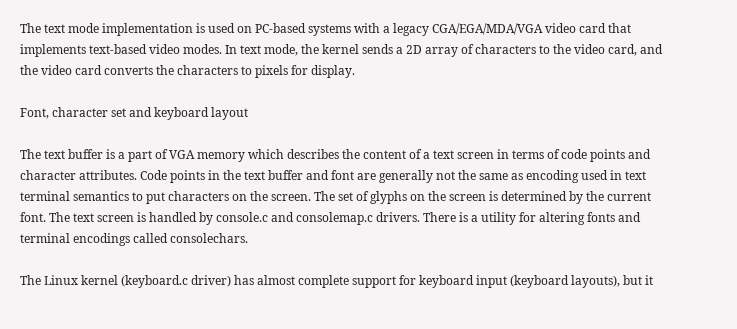The text mode implementation is used on PC-based systems with a legacy CGA/EGA/MDA/VGA video card that implements text-based video modes. In text mode, the kernel sends a 2D array of characters to the video card, and the video card converts the characters to pixels for display.

Font, character set and keyboard layout

The text buffer is a part of VGA memory which describes the content of a text screen in terms of code points and character attributes. Code points in the text buffer and font are generally not the same as encoding used in text terminal semantics to put characters on the screen. The set of glyphs on the screen is determined by the current font. The text screen is handled by console.c and consolemap.c drivers. There is a utility for altering fonts and terminal encodings called consolechars.

The Linux kernel (keyboard.c driver) has almost complete support for keyboard input (keyboard layouts), but it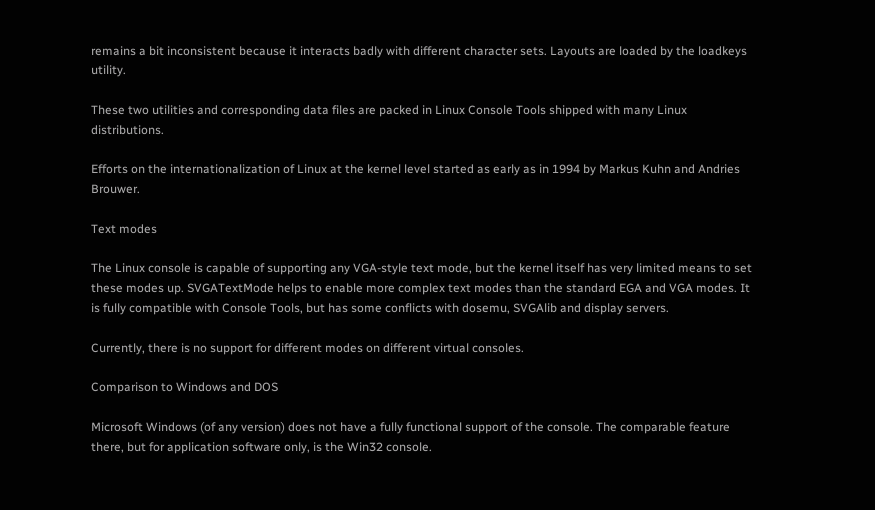remains a bit inconsistent because it interacts badly with different character sets. Layouts are loaded by the loadkeys utility.

These two utilities and corresponding data files are packed in Linux Console Tools shipped with many Linux distributions.

Efforts on the internationalization of Linux at the kernel level started as early as in 1994 by Markus Kuhn and Andries Brouwer.

Text modes

The Linux console is capable of supporting any VGA-style text mode, but the kernel itself has very limited means to set these modes up. SVGATextMode helps to enable more complex text modes than the standard EGA and VGA modes. It is fully compatible with Console Tools, but has some conflicts with dosemu, SVGAlib and display servers.

Currently, there is no support for different modes on different virtual consoles.

Comparison to Windows and DOS

Microsoft Windows (of any version) does not have a fully functional support of the console. The comparable feature there, but for application software only, is the Win32 console.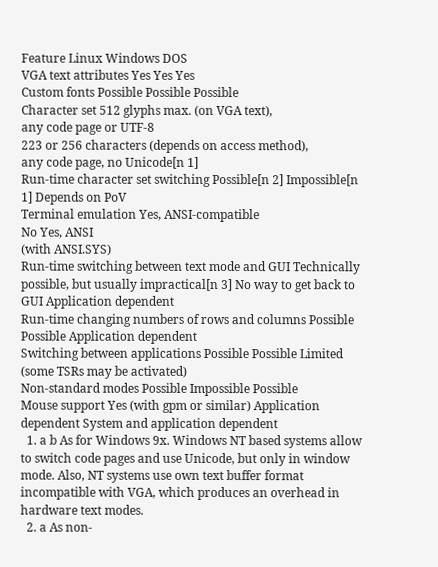Feature Linux Windows DOS
VGA text attributes Yes Yes Yes
Custom fonts Possible Possible Possible
Character set 512 glyphs max. (on VGA text),
any code page or UTF-8
223 or 256 characters (depends on access method),
any code page, no Unicode[n 1]
Run-time character set switching Possible[n 2] Impossible[n 1] Depends on PoV
Terminal emulation Yes, ANSI-compatible
No Yes, ANSI
(with ANSI.SYS)
Run-time switching between text mode and GUI Technically possible, but usually impractical[n 3] No way to get back to GUI Application dependent
Run-time changing numbers of rows and columns Possible Possible Application dependent
Switching between applications Possible Possible Limited
(some TSRs may be activated)
Non-standard modes Possible Impossible Possible
Mouse support Yes (with gpm or similar) Application dependent System and application dependent
  1. a b As for Windows 9x. Windows NT based systems allow to switch code pages and use Unicode, but only in window mode. Also, NT systems use own text buffer format incompatible with VGA, which produces an overhead in hardware text modes.
  2. a As non-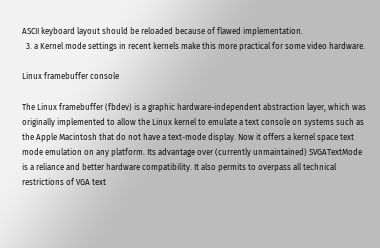ASCII keyboard layout should be reloaded because of flawed implementation.
  3. a Kernel mode settings in recent kernels make this more practical for some video hardware.

Linux framebuffer console

The Linux framebuffer (fbdev) is a graphic hardware-independent abstraction layer, which was originally implemented to allow the Linux kernel to emulate a text console on systems such as the Apple Macintosh that do not have a text-mode display. Now it offers a kernel space text mode emulation on any platform. Its advantage over (currently unmaintained) SVGATextMode is a reliance and better hardware compatibility. It also permits to overpass all technical restrictions of VGA text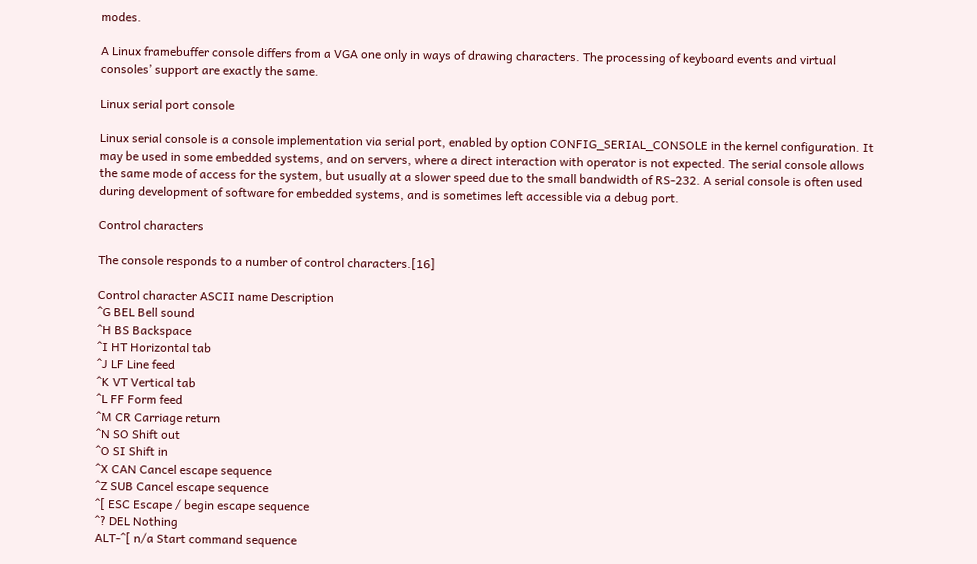modes.

A Linux framebuffer console differs from a VGA one only in ways of drawing characters. The processing of keyboard events and virtual consoles’ support are exactly the same.

Linux serial port console

Linux serial console is a console implementation via serial port, enabled by option CONFIG_SERIAL_CONSOLE in the kernel configuration. It may be used in some embedded systems, and on servers, where a direct interaction with operator is not expected. The serial console allows the same mode of access for the system, but usually at a slower speed due to the small bandwidth of RS-232. A serial console is often used during development of software for embedded systems, and is sometimes left accessible via a debug port.

Control characters

The console responds to a number of control characters.[16]

Control character ASCII name Description
^G BEL Bell sound
^H BS Backspace
^I HT Horizontal tab
^J LF Line feed
^K VT Vertical tab
^L FF Form feed
^M CR Carriage return
^N SO Shift out
^O SI Shift in
^X CAN Cancel escape sequence
^Z SUB Cancel escape sequence
^[ ESC Escape / begin escape sequence
^? DEL Nothing
ALT-^[ n/a Start command sequence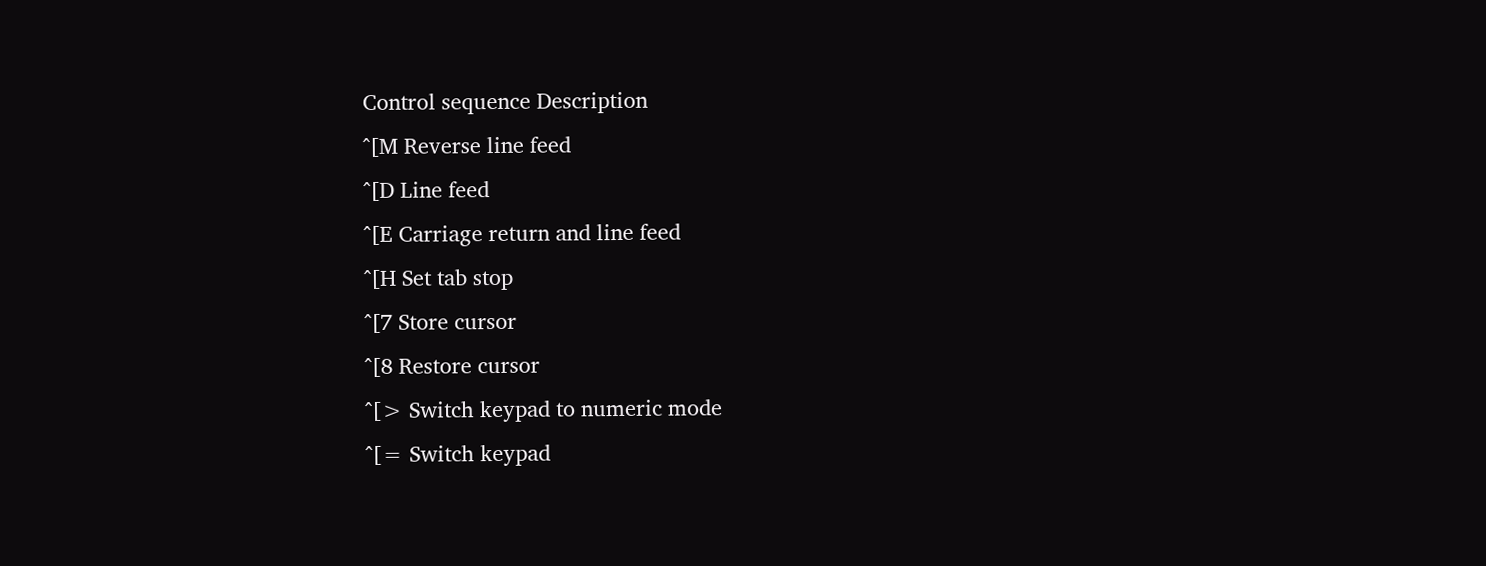Control sequence Description
^[M Reverse line feed
^[D Line feed
^[E Carriage return and line feed
^[H Set tab stop
^[7 Store cursor
^[8 Restore cursor
^[> Switch keypad to numeric mode
^[= Switch keypad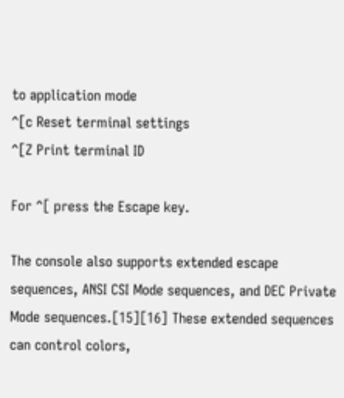to application mode
^[c Reset terminal settings
^[Z Print terminal ID

For ^[ press the Escape key.

The console also supports extended escape sequences, ANSI CSI Mode sequences, and DEC Private Mode sequences.[15][16] These extended sequences can control colors,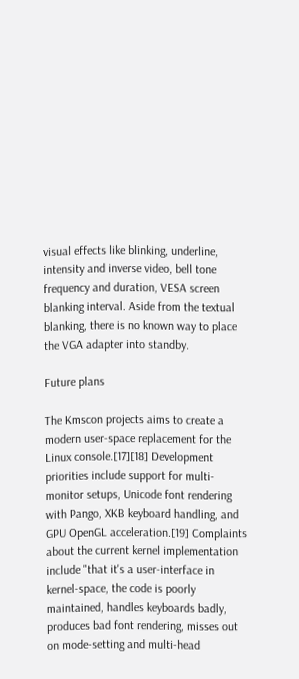visual effects like blinking, underline, intensity and inverse video, bell tone frequency and duration, VESA screen blanking interval. Aside from the textual blanking, there is no known way to place the VGA adapter into standby.

Future plans

The Kmscon projects aims to create a modern user-space replacement for the Linux console.[17][18] Development priorities include support for multi-monitor setups, Unicode font rendering with Pango, XKB keyboard handling, and GPU OpenGL acceleration.[19] Complaints about the current kernel implementation include "that it's a user-interface in kernel-space, the code is poorly maintained, handles keyboards badly, produces bad font rendering, misses out on mode-setting and multi-head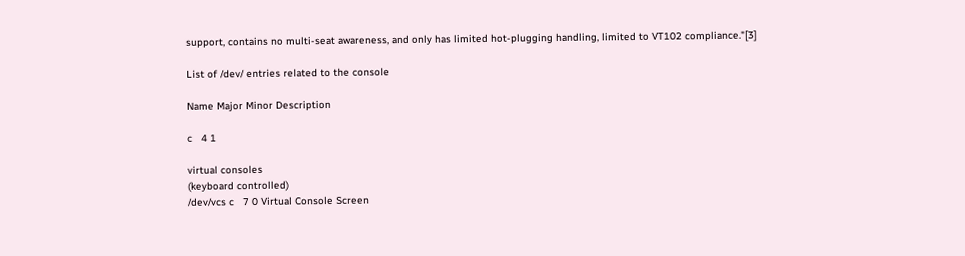support, contains no multi-seat awareness, and only has limited hot-plugging handling, limited to VT102 compliance."[3]

List of /dev/ entries related to the console

Name Major Minor Description

c   4 1

virtual consoles
(keyboard controlled)
/dev/vcs c   7 0 Virtual Console Screen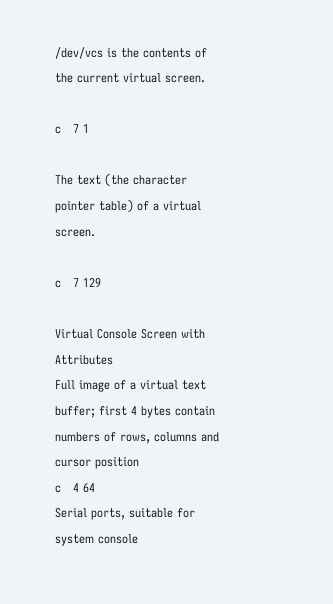/dev/vcs is the contents of the current virtual screen.

c   7 1

The text (the character pointer table) of a virtual screen.

c   7 129

Virtual Console Screen with Attributes
Full image of a virtual text buffer; first 4 bytes contain numbers of rows, columns and cursor position
c   4 64
Serial ports, suitable for system console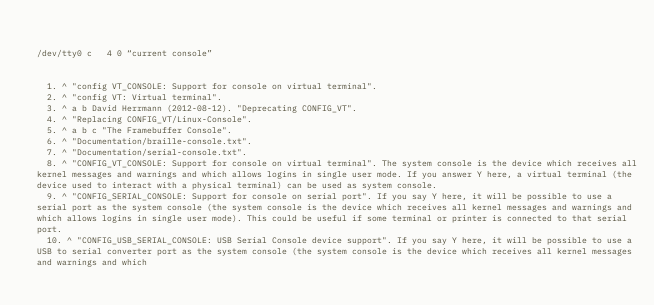/dev/tty0 c   4 0 “current console”


  1. ^ "config VT_CONSOLE: Support for console on virtual terminal".
  2. ^ "config VT: Virtual terminal".
  3. ^ a b David Herrmann (2012-08-12). "Deprecating CONFIG_VT".
  4. ^ "Replacing CONFIG_VT/Linux-Console".
  5. ^ a b c "The Framebuffer Console".
  6. ^ "Documentation/braille-console.txt".
  7. ^ "Documentation/serial-console.txt".
  8. ^ "CONFIG_VT_CONSOLE: Support for console on virtual terminal". The system console is the device which receives all kernel messages and warnings and which allows logins in single user mode. If you answer Y here, a virtual terminal (the device used to interact with a physical terminal) can be used as system console.
  9. ^ "CONFIG_SERIAL_CONSOLE: Support for console on serial port". If you say Y here, it will be possible to use a serial port as the system console (the system console is the device which receives all kernel messages and warnings and which allows logins in single user mode). This could be useful if some terminal or printer is connected to that serial port.
  10. ^ "CONFIG_USB_SERIAL_CONSOLE: USB Serial Console device support". If you say Y here, it will be possible to use a USB to serial converter port as the system console (the system console is the device which receives all kernel messages and warnings and which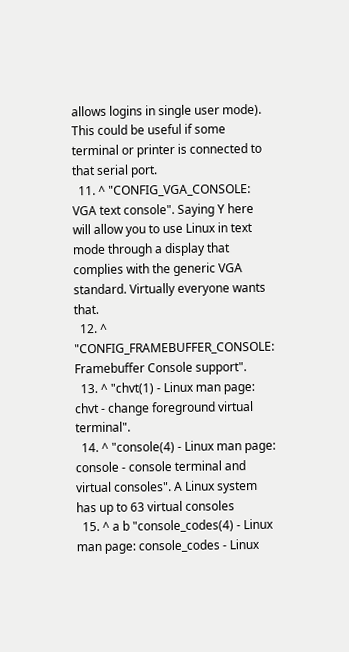allows logins in single user mode). This could be useful if some terminal or printer is connected to that serial port.
  11. ^ "CONFIG_VGA_CONSOLE: VGA text console". Saying Y here will allow you to use Linux in text mode through a display that complies with the generic VGA standard. Virtually everyone wants that.
  12. ^ "CONFIG_FRAMEBUFFER_CONSOLE: Framebuffer Console support".
  13. ^ "chvt(1) - Linux man page: chvt - change foreground virtual terminal".
  14. ^ "console(4) - Linux man page: console - console terminal and virtual consoles". A Linux system has up to 63 virtual consoles
  15. ^ a b "console_codes(4) - Linux man page: console_codes - Linux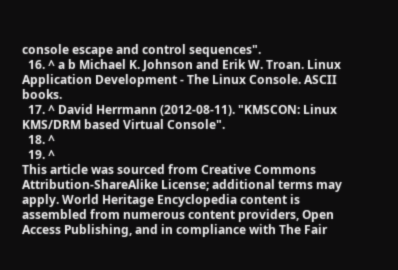console escape and control sequences".
  16. ^ a b Michael K. Johnson and Erik W. Troan. Linux Application Development - The Linux Console. ASCII books.
  17. ^ David Herrmann (2012-08-11). "KMSCON: Linux KMS/DRM based Virtual Console".
  18. ^
  19. ^
This article was sourced from Creative Commons Attribution-ShareAlike License; additional terms may apply. World Heritage Encyclopedia content is assembled from numerous content providers, Open Access Publishing, and in compliance with The Fair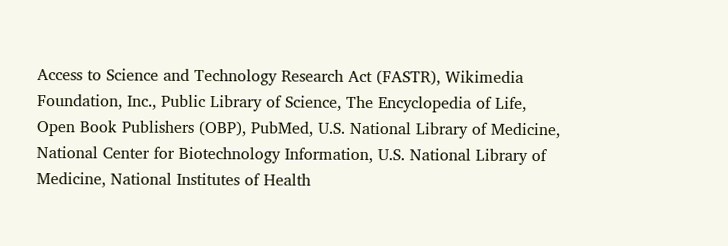Access to Science and Technology Research Act (FASTR), Wikimedia Foundation, Inc., Public Library of Science, The Encyclopedia of Life, Open Book Publishers (OBP), PubMed, U.S. National Library of Medicine, National Center for Biotechnology Information, U.S. National Library of Medicine, National Institutes of Health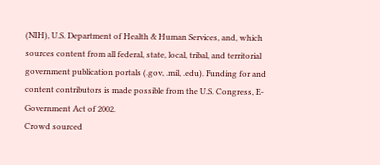(NIH), U.S. Department of Health & Human Services, and, which sources content from all federal, state, local, tribal, and territorial government publication portals (.gov, .mil, .edu). Funding for and content contributors is made possible from the U.S. Congress, E-Government Act of 2002.
Crowd sourced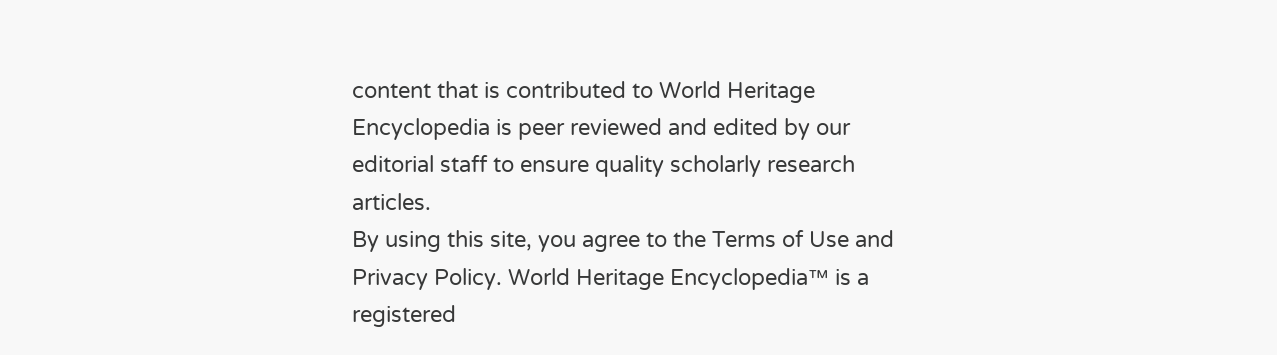content that is contributed to World Heritage Encyclopedia is peer reviewed and edited by our editorial staff to ensure quality scholarly research articles.
By using this site, you agree to the Terms of Use and Privacy Policy. World Heritage Encyclopedia™ is a registered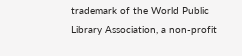trademark of the World Public Library Association, a non-profit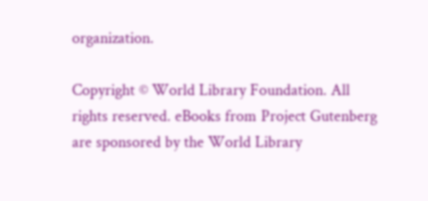organization.

Copyright © World Library Foundation. All rights reserved. eBooks from Project Gutenberg are sponsored by the World Library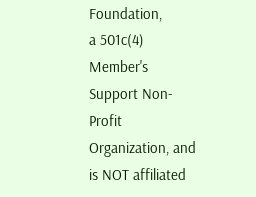Foundation,
a 501c(4) Member's Support Non-Profit Organization, and is NOT affiliated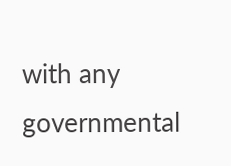with any governmental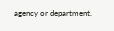agency or department.